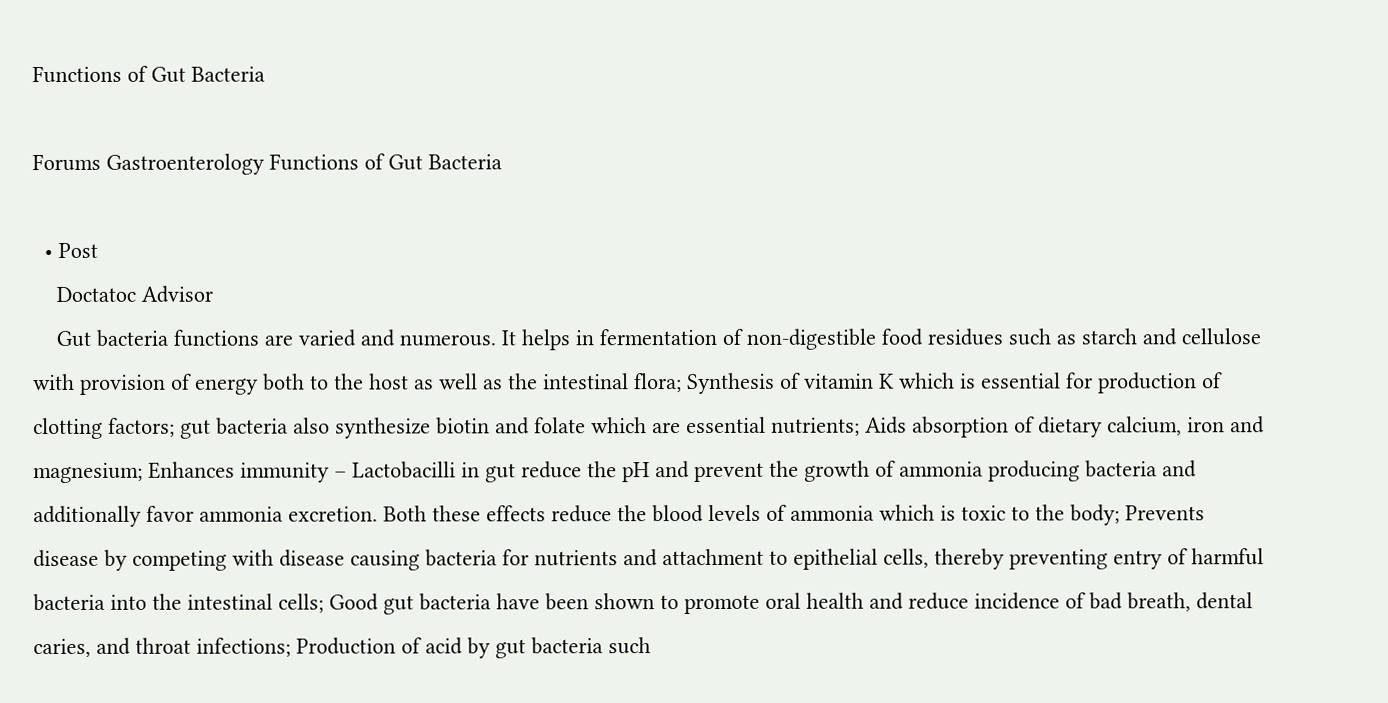Functions of Gut Bacteria

Forums Gastroenterology Functions of Gut Bacteria

  • Post
    Doctatoc Advisor
    Gut bacteria functions are varied and numerous. It helps in fermentation of non-digestible food residues such as starch and cellulose with provision of energy both to the host as well as the intestinal flora; Synthesis of vitamin K which is essential for production of clotting factors; gut bacteria also synthesize biotin and folate which are essential nutrients; Aids absorption of dietary calcium, iron and magnesium; Enhances immunity – Lactobacilli in gut reduce the pH and prevent the growth of ammonia producing bacteria and additionally favor ammonia excretion. Both these effects reduce the blood levels of ammonia which is toxic to the body; Prevents disease by competing with disease causing bacteria for nutrients and attachment to epithelial cells, thereby preventing entry of harmful bacteria into the intestinal cells; Good gut bacteria have been shown to promote oral health and reduce incidence of bad breath, dental caries, and throat infections; Production of acid by gut bacteria such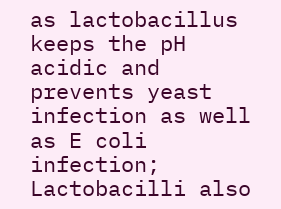as lactobacillus keeps the pH acidic and prevents yeast infection as well as E coli infection; Lactobacilli also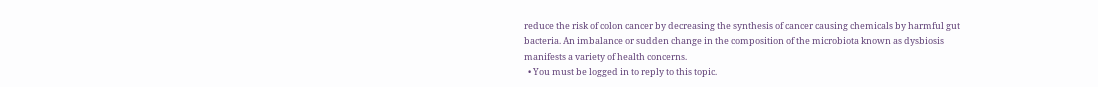reduce the risk of colon cancer by decreasing the synthesis of cancer causing chemicals by harmful gut bacteria. An imbalance or sudden change in the composition of the microbiota known as dysbiosis manifests a variety of health concerns.
  • You must be logged in to reply to this topic.